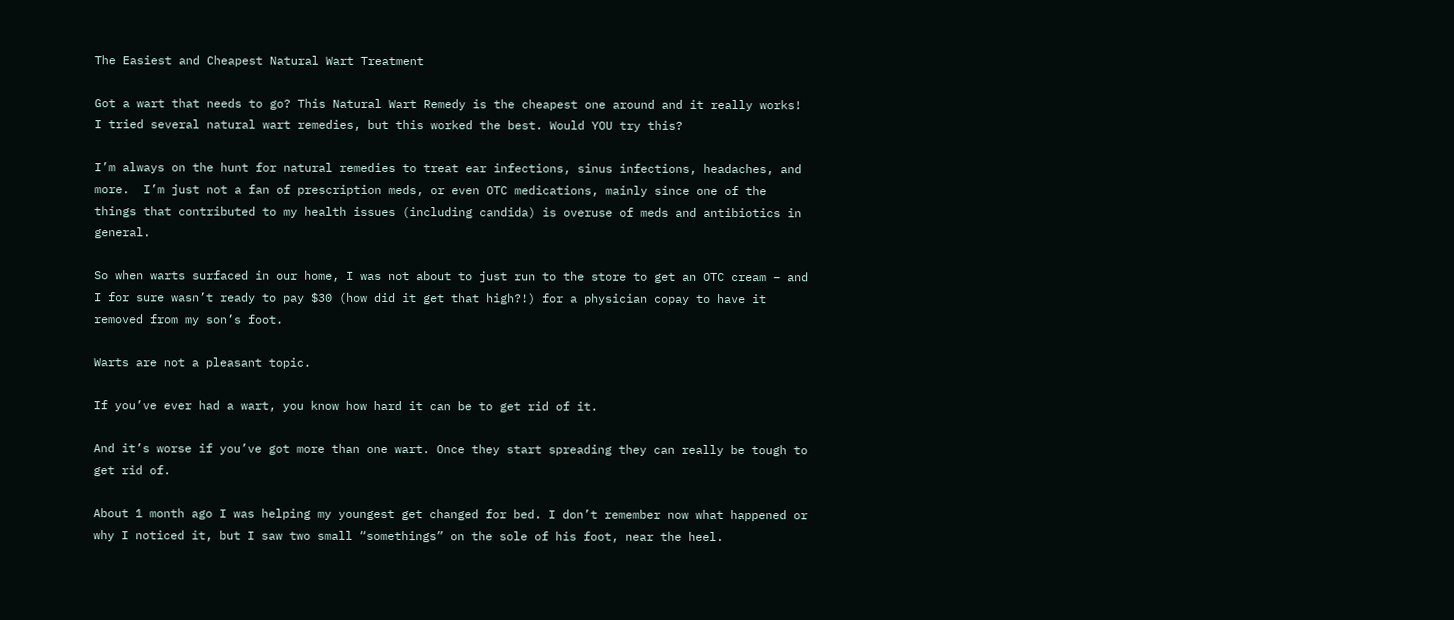The Easiest and Cheapest Natural Wart Treatment

Got a wart that needs to go? This Natural Wart Remedy is the cheapest one around and it really works! I tried several natural wart remedies, but this worked the best. Would YOU try this?

I’m always on the hunt for natural remedies to treat ear infections, sinus infections, headaches, and more.  I’m just not a fan of prescription meds, or even OTC medications, mainly since one of the things that contributed to my health issues (including candida) is overuse of meds and antibiotics in general.

So when warts surfaced in our home, I was not about to just run to the store to get an OTC cream – and I for sure wasn’t ready to pay $30 (how did it get that high?!) for a physician copay to have it removed from my son’s foot.

Warts are not a pleasant topic.

If you’ve ever had a wart, you know how hard it can be to get rid of it.

And it’s worse if you’ve got more than one wart. Once they start spreading they can really be tough to get rid of.

About 1 month ago I was helping my youngest get changed for bed. I don’t remember now what happened or why I noticed it, but I saw two small “somethings” on the sole of his foot, near the heel.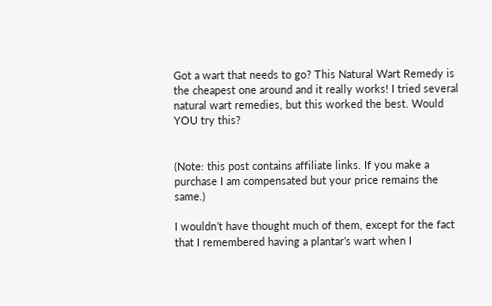Got a wart that needs to go? This Natural Wart Remedy is the cheapest one around and it really works! I tried several natural wart remedies, but this worked the best. Would YOU try this?


(Note: this post contains affiliate links. If you make a purchase I am compensated but your price remains the same.)

I wouldn’t have thought much of them, except for the fact that I remembered having a plantar’s wart when I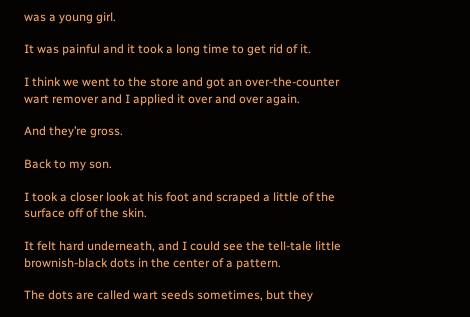was a young girl.

It was painful and it took a long time to get rid of it.

I think we went to the store and got an over-the-counter wart remover and I applied it over and over again.

And they’re gross.

Back to my son.

I took a closer look at his foot and scraped a little of the surface off of the skin.

It felt hard underneath, and I could see the tell-tale little brownish-black dots in the center of a pattern.

The dots are called wart seeds sometimes, but they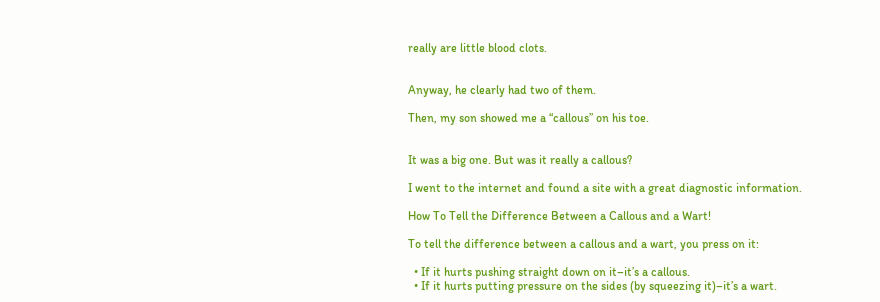really are little blood clots.


Anyway, he clearly had two of them.

Then, my son showed me a “callous” on his toe.


It was a big one. But was it really a callous?

I went to the internet and found a site with a great diagnostic information.

How To Tell the Difference Between a Callous and a Wart!

To tell the difference between a callous and a wart, you press on it:

  • If it hurts pushing straight down on it–it’s a callous.
  • If it hurts putting pressure on the sides (by squeezing it)–it’s a wart.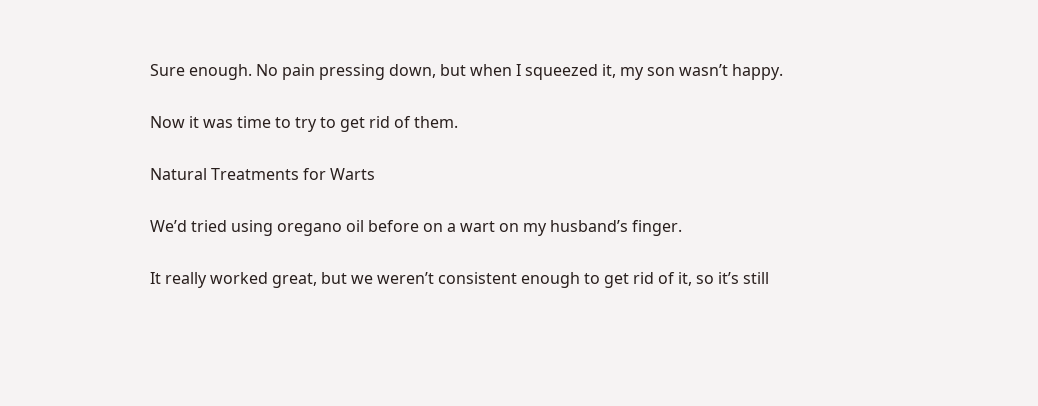Sure enough. No pain pressing down, but when I squeezed it, my son wasn’t happy.

Now it was time to try to get rid of them.

Natural Treatments for Warts

We’d tried using oregano oil before on a wart on my husband’s finger.

It really worked great, but we weren’t consistent enough to get rid of it, so it’s still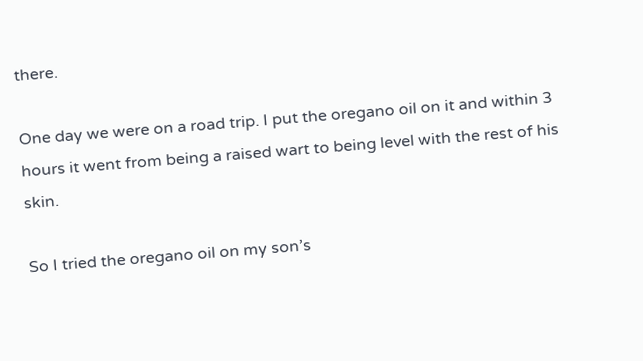there.

One day we were on a road trip. I put the oregano oil on it and within 3 hours it went from being a raised wart to being level with the rest of his skin.

So I tried the oregano oil on my son’s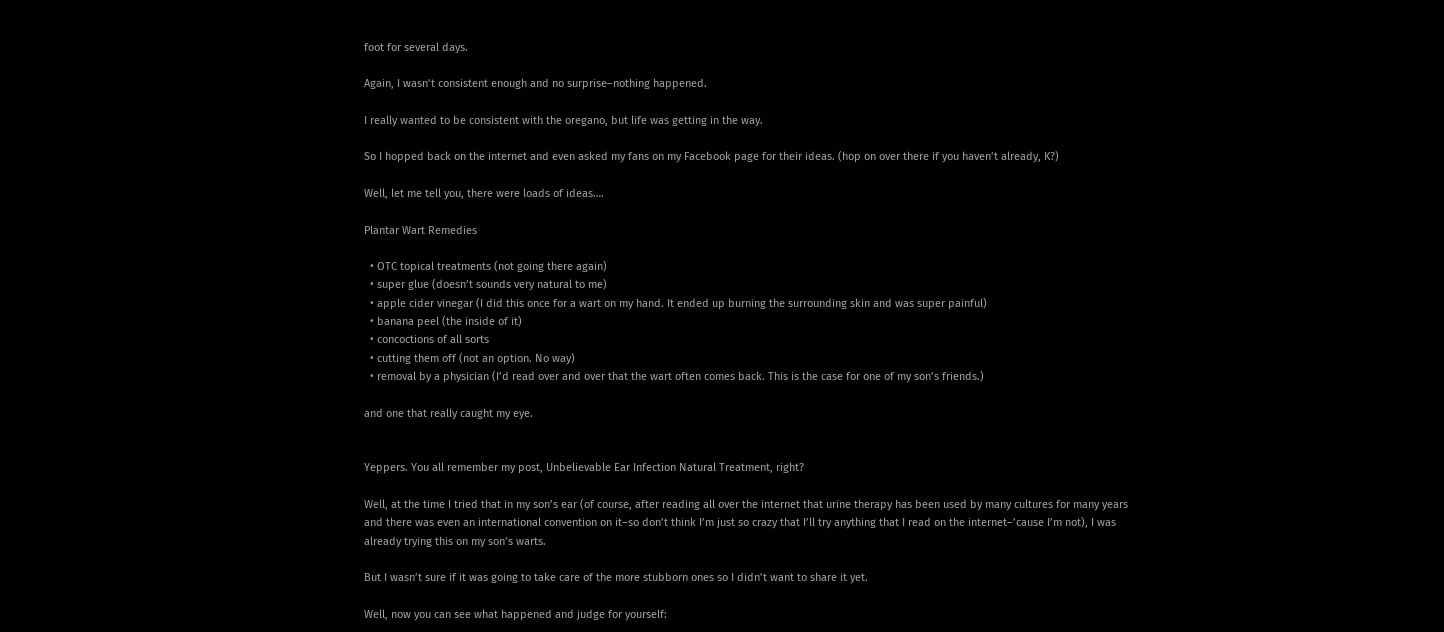foot for several days.

Again, I wasn’t consistent enough and no surprise–nothing happened.

I really wanted to be consistent with the oregano, but life was getting in the way.

So I hopped back on the internet and even asked my fans on my Facebook page for their ideas. (hop on over there if you haven’t already, K?)

Well, let me tell you, there were loads of ideas….

Plantar Wart Remedies

  • OTC topical treatments (not going there again)
  • super glue (doesn’t sounds very natural to me)
  • apple cider vinegar (I did this once for a wart on my hand. It ended up burning the surrounding skin and was super painful)
  • banana peel (the inside of it)
  • concoctions of all sorts
  • cutting them off (not an option. No way)
  • removal by a physician (I’d read over and over that the wart often comes back. This is the case for one of my son’s friends.)

and one that really caught my eye.


Yeppers. You all remember my post, Unbelievable Ear Infection Natural Treatment, right?

Well, at the time I tried that in my son’s ear (of course, after reading all over the internet that urine therapy has been used by many cultures for many years and there was even an international convention on it–so don’t think I’m just so crazy that I’ll try anything that I read on the internet–’cause I’m not), I was already trying this on my son’s warts.

But I wasn’t sure if it was going to take care of the more stubborn ones so I didn’t want to share it yet.

Well, now you can see what happened and judge for yourself: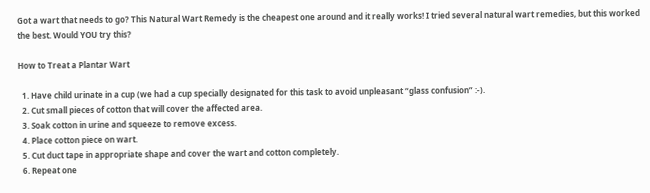Got a wart that needs to go? This Natural Wart Remedy is the cheapest one around and it really works! I tried several natural wart remedies, but this worked the best. Would YOU try this?

How to Treat a Plantar Wart

  1. Have child urinate in a cup (we had a cup specially designated for this task to avoid unpleasant “glass confusion” :-).
  2. Cut small pieces of cotton that will cover the affected area.
  3. Soak cotton in urine and squeeze to remove excess.
  4. Place cotton piece on wart.
  5. Cut duct tape in appropriate shape and cover the wart and cotton completely.
  6. Repeat one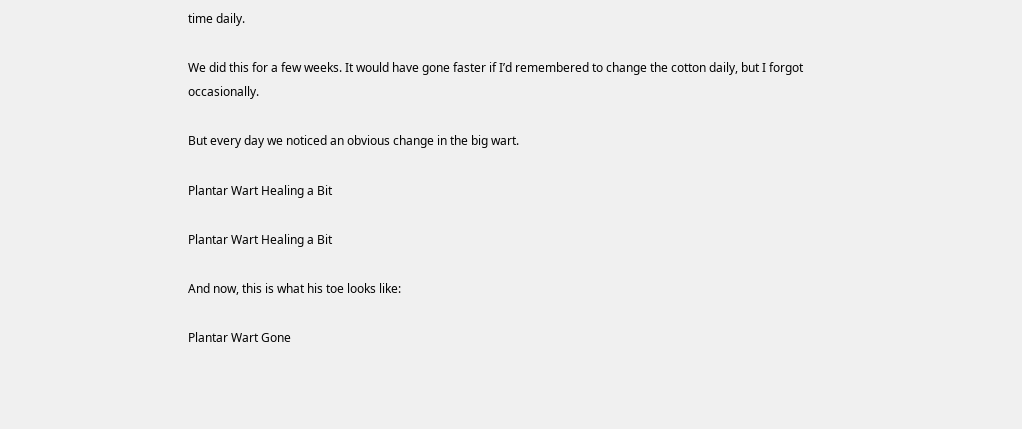time daily.

We did this for a few weeks. It would have gone faster if I’d remembered to change the cotton daily, but I forgot occasionally.

But every day we noticed an obvious change in the big wart.

Plantar Wart Healing a Bit

Plantar Wart Healing a Bit

And now, this is what his toe looks like:

Plantar Wart Gone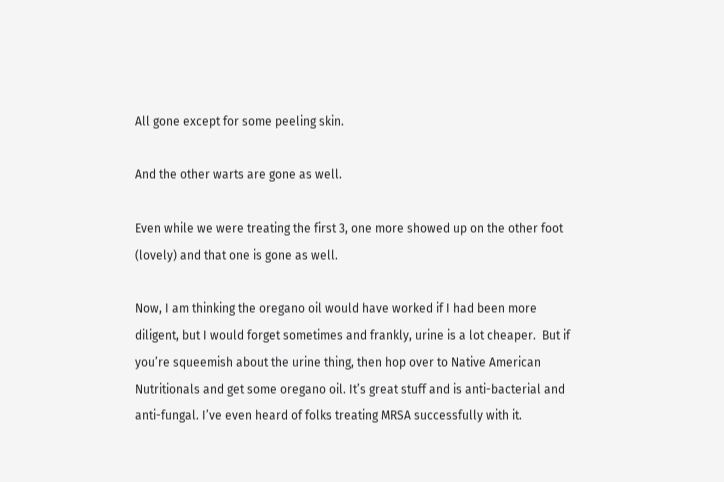All gone except for some peeling skin.

And the other warts are gone as well.

Even while we were treating the first 3, one more showed up on the other foot (lovely) and that one is gone as well.

Now, I am thinking the oregano oil would have worked if I had been more diligent, but I would forget sometimes and frankly, urine is a lot cheaper.  But if you’re squeemish about the urine thing, then hop over to Native American Nutritionals and get some oregano oil. It’s great stuff and is anti-bacterial and anti-fungal. I’ve even heard of folks treating MRSA successfully with it.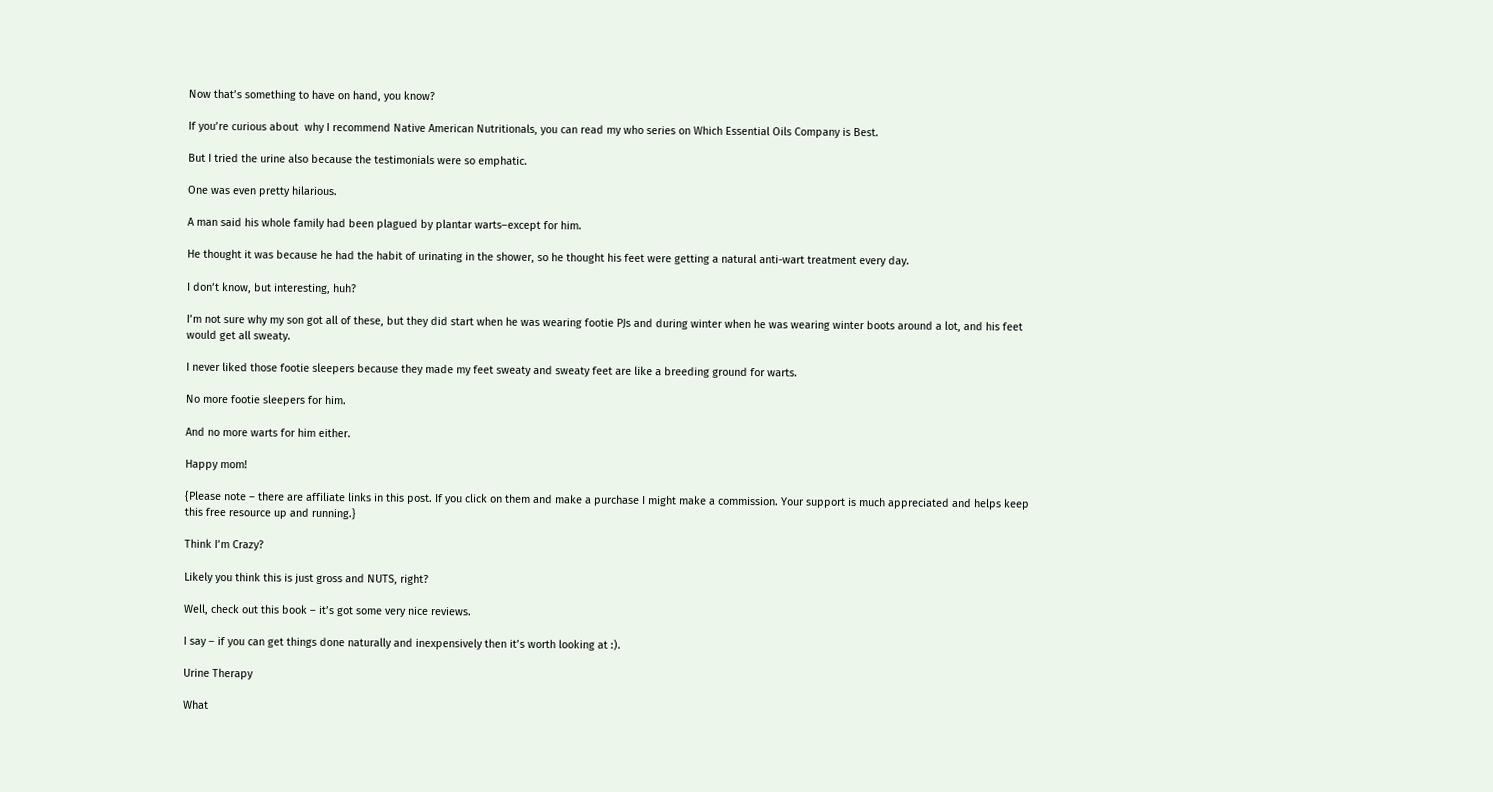Now that’s something to have on hand, you know?

If you’re curious about  why I recommend Native American Nutritionals, you can read my who series on Which Essential Oils Company is Best.

But I tried the urine also because the testimonials were so emphatic.

One was even pretty hilarious.

A man said his whole family had been plagued by plantar warts–except for him.

He thought it was because he had the habit of urinating in the shower, so he thought his feet were getting a natural anti-wart treatment every day.

I don’t know, but interesting, huh?

I’m not sure why my son got all of these, but they did start when he was wearing footie PJs and during winter when he was wearing winter boots around a lot, and his feet would get all sweaty.

I never liked those footie sleepers because they made my feet sweaty and sweaty feet are like a breeding ground for warts.

No more footie sleepers for him.

And no more warts for him either.

Happy mom!

{Please note – there are affiliate links in this post. If you click on them and make a purchase I might make a commission. Your support is much appreciated and helps keep this free resource up and running.}

Think I’m Crazy?

Likely you think this is just gross and NUTS, right?

Well, check out this book – it’s got some very nice reviews.

I say – if you can get things done naturally and inexpensively then it’s worth looking at :).

Urine Therapy

What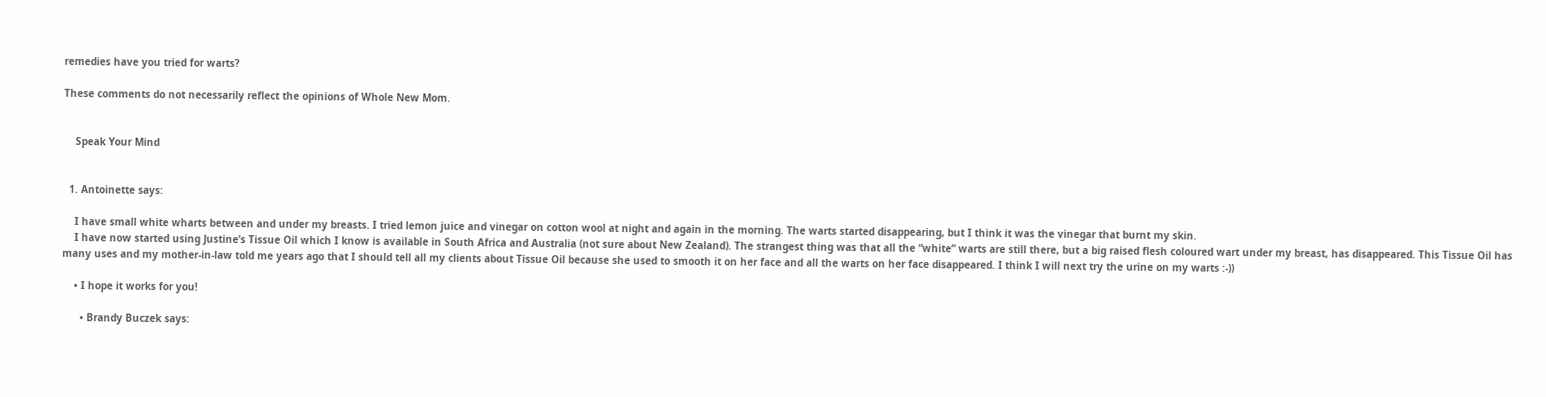remedies have you tried for warts?

These comments do not necessarily reflect the opinions of Whole New Mom.


    Speak Your Mind


  1. Antoinette says:

    I have small white wharts between and under my breasts. I tried lemon juice and vinegar on cotton wool at night and again in the morning. The warts started disappearing, but I think it was the vinegar that burnt my skin.
    I have now started using Justine’s Tissue Oil which I know is available in South Africa and Australia (not sure about New Zealand). The strangest thing was that all the “white” warts are still there, but a big raised flesh coloured wart under my breast, has disappeared. This Tissue Oil has many uses and my mother-in-law told me years ago that I should tell all my clients about Tissue Oil because she used to smooth it on her face and all the warts on her face disappeared. I think I will next try the urine on my warts :-))

    • I hope it works for you!

      • Brandy Buczek says: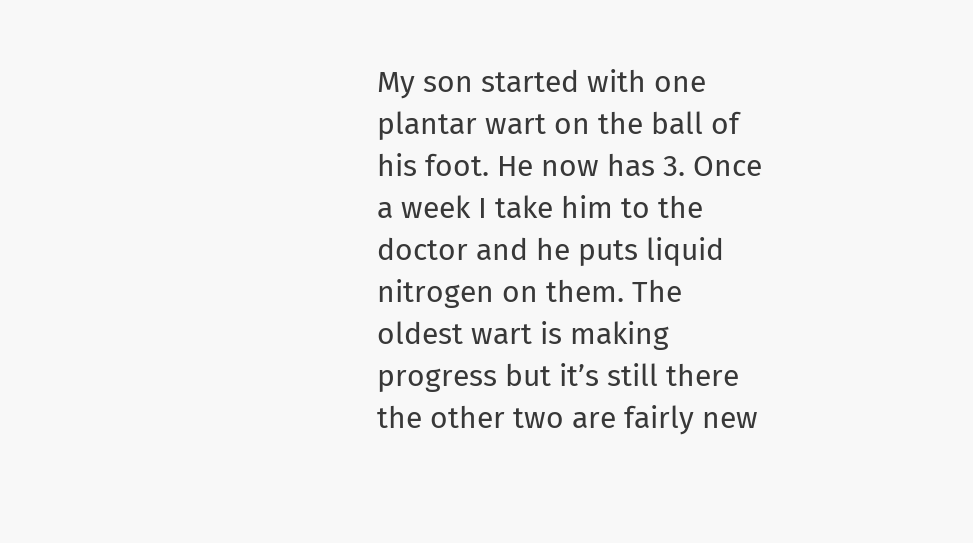My son started with one plantar wart on the ball of his foot. He now has 3. Once a week I take him to the doctor and he puts liquid nitrogen on them. The oldest wart is making progress but it’s still there the other two are fairly new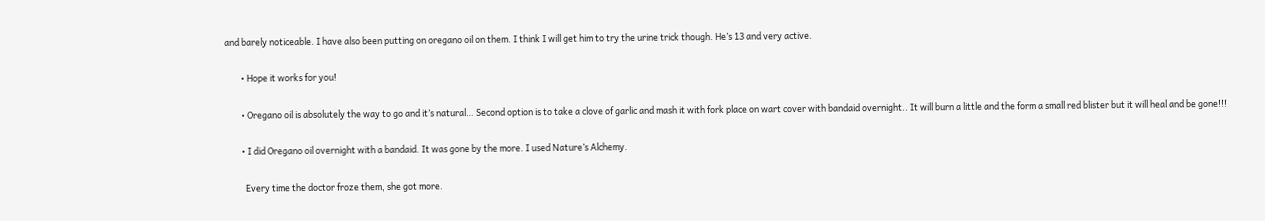and barely noticeable. I have also been putting on oregano oil on them. I think I will get him to try the urine trick though. He’s 13 and very active.

        • Hope it works for you!

        • Oregano oil is absolutely the way to go and it’s natural… Second option is to take a clove of garlic and mash it with fork place on wart cover with bandaid overnight.. It will burn a little and the form a small red blister but it will heal and be gone!!!

        • I did Oregano oil overnight with a bandaid. It was gone by the more. I used Nature’s Alchemy.

          Every time the doctor froze them, she got more.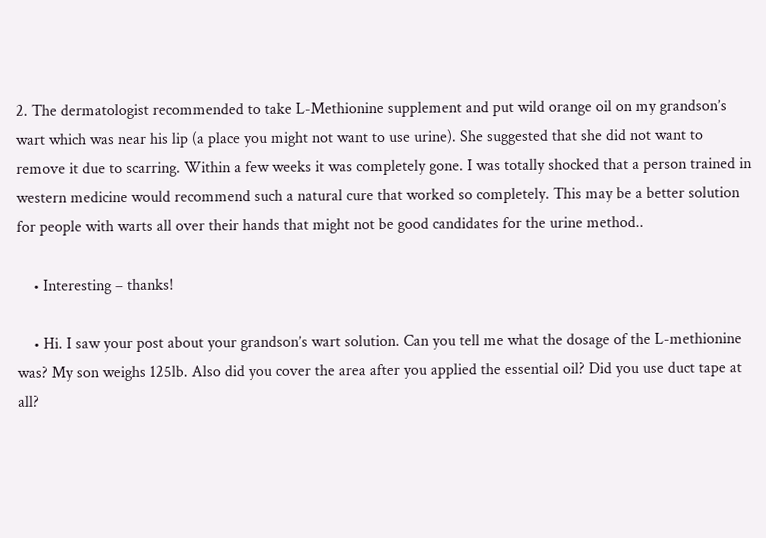2. The dermatologist recommended to take L-Methionine supplement and put wild orange oil on my grandson’s wart which was near his lip (a place you might not want to use urine). She suggested that she did not want to remove it due to scarring. Within a few weeks it was completely gone. I was totally shocked that a person trained in western medicine would recommend such a natural cure that worked so completely. This may be a better solution for people with warts all over their hands that might not be good candidates for the urine method..

    • Interesting – thanks!

    • Hi. I saw your post about your grandson’s wart solution. Can you tell me what the dosage of the L-methionine was? My son weighs 125lb. Also did you cover the area after you applied the essential oil? Did you use duct tape at all?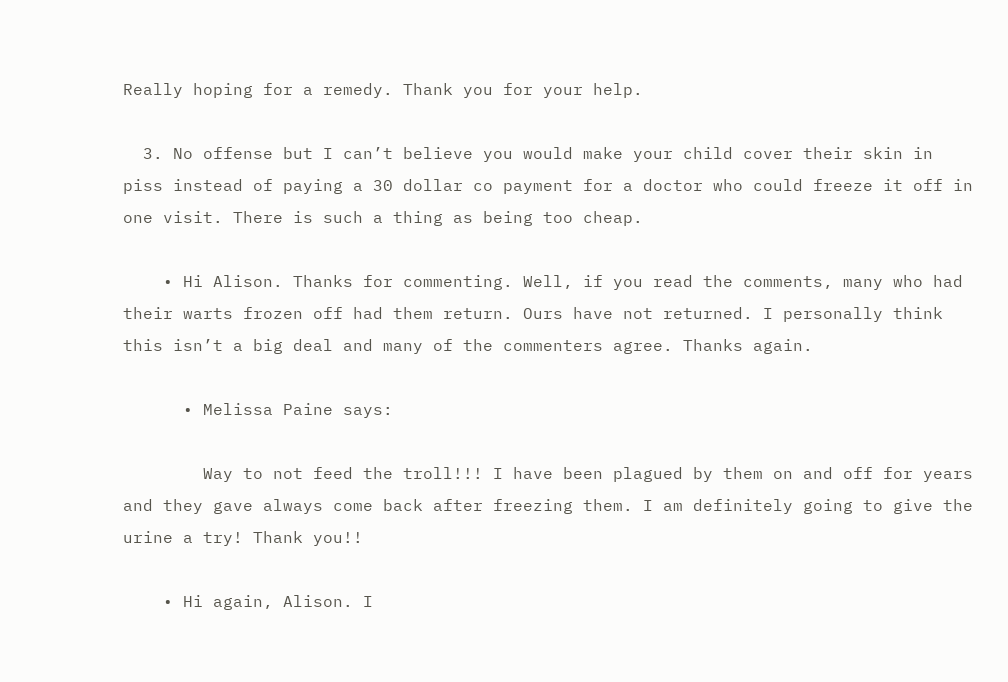Really hoping for a remedy. Thank you for your help.

  3. No offense but I can’t believe you would make your child cover their skin in piss instead of paying a 30 dollar co payment for a doctor who could freeze it off in one visit. There is such a thing as being too cheap.

    • Hi Alison. Thanks for commenting. Well, if you read the comments, many who had their warts frozen off had them return. Ours have not returned. I personally think this isn’t a big deal and many of the commenters agree. Thanks again.

      • Melissa Paine says:

        Way to not feed the troll!!! I have been plagued by them on and off for years and they gave always come back after freezing them. I am definitely going to give the urine a try! Thank you!!

    • Hi again, Alison. I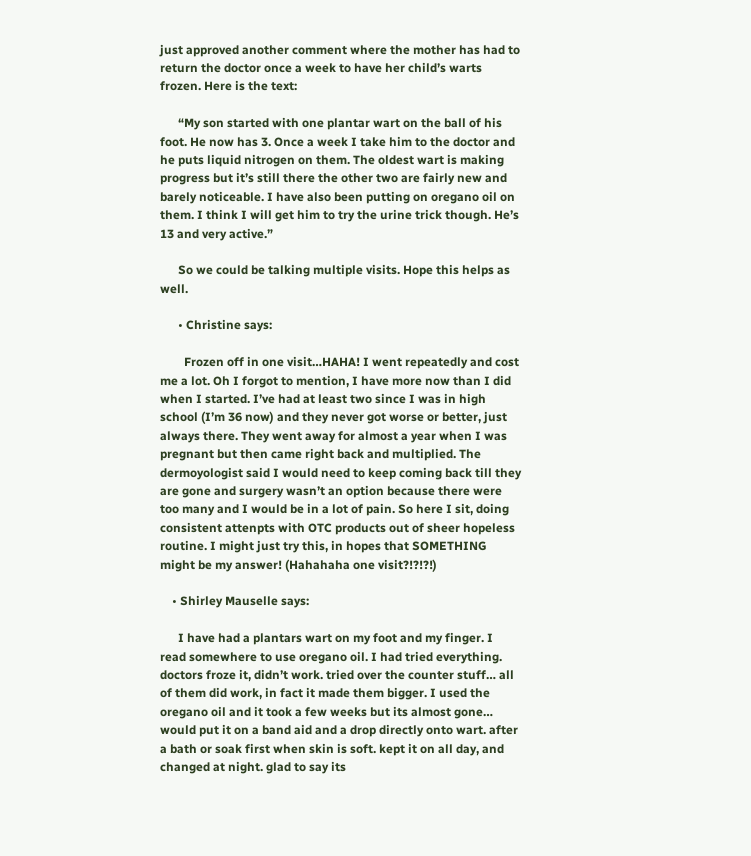just approved another comment where the mother has had to return the doctor once a week to have her child’s warts frozen. Here is the text:

      “My son started with one plantar wart on the ball of his foot. He now has 3. Once a week I take him to the doctor and he puts liquid nitrogen on them. The oldest wart is making progress but it’s still there the other two are fairly new and barely noticeable. I have also been putting on oregano oil on them. I think I will get him to try the urine trick though. He’s 13 and very active.”

      So we could be talking multiple visits. Hope this helps as well.

      • Christine says:

        Frozen off in one visit…HAHA! I went repeatedly and cost me a lot. Oh I forgot to mention, I have more now than I did when I started. I’ve had at least two since I was in high school (I’m 36 now) and they never got worse or better, just always there. They went away for almost a year when I was pregnant but then came right back and multiplied. The dermoyologist said I would need to keep coming back till they are gone and surgery wasn’t an option because there were too many and I would be in a lot of pain. So here I sit, doing consistent attenpts with OTC products out of sheer hopeless routine. I might just try this, in hopes that SOMETHING might be my answer! (Hahahaha one visit?!?!?!)

    • Shirley Mauselle says:

      I have had a plantars wart on my foot and my finger. I read somewhere to use oregano oil. I had tried everything. doctors froze it, didn’t work. tried over the counter stuff… all of them did work, in fact it made them bigger. I used the oregano oil and it took a few weeks but its almost gone… would put it on a band aid and a drop directly onto wart. after a bath or soak first when skin is soft. kept it on all day, and changed at night. glad to say its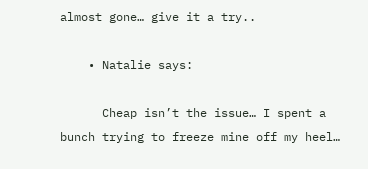almost gone… give it a try..

    • Natalie says:

      Cheap isn’t the issue… I spent a bunch trying to freeze mine off my heel…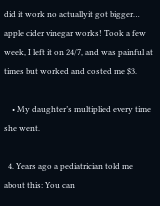did it work no actuallyit got bigger… apple cider vinegar works! Took a few week, I left it on 24/7, and was painful at times but worked and costed me $3.

    • My daughter’s multiplied every time she went.

  4. Years ago a pediatrician told me about this: You can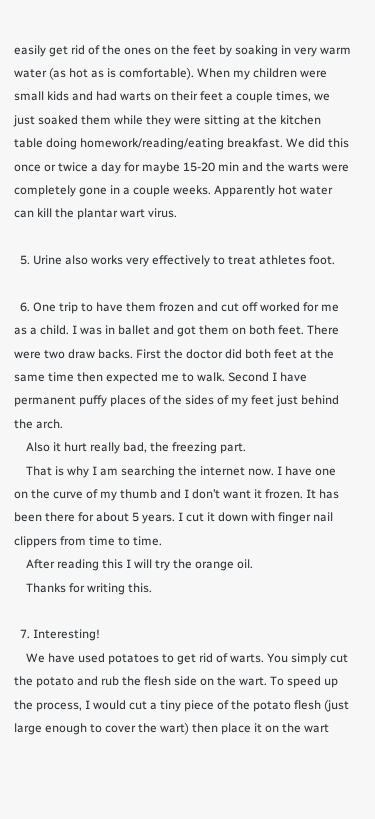easily get rid of the ones on the feet by soaking in very warm water (as hot as is comfortable). When my children were small kids and had warts on their feet a couple times, we just soaked them while they were sitting at the kitchen table doing homework/reading/eating breakfast. We did this once or twice a day for maybe 15-20 min and the warts were completely gone in a couple weeks. Apparently hot water can kill the plantar wart virus.

  5. Urine also works very effectively to treat athletes foot.

  6. One trip to have them frozen and cut off worked for me as a child. I was in ballet and got them on both feet. There were two draw backs. First the doctor did both feet at the same time then expected me to walk. Second I have permanent puffy places of the sides of my feet just behind the arch.
    Also it hurt really bad, the freezing part.
    That is why I am searching the internet now. I have one on the curve of my thumb and I don’t want it frozen. It has been there for about 5 years. I cut it down with finger nail clippers from time to time.
    After reading this I will try the orange oil.
    Thanks for writing this.

  7. Interesting!
    We have used potatoes to get rid of warts. You simply cut the potato and rub the flesh side on the wart. To speed up the process, I would cut a tiny piece of the potato flesh (just large enough to cover the wart) then place it on the wart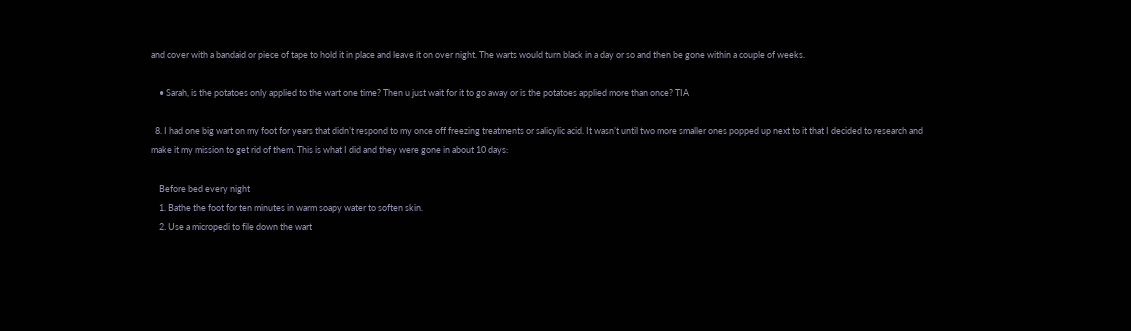and cover with a bandaid or piece of tape to hold it in place and leave it on over night. The warts would turn black in a day or so and then be gone within a couple of weeks.

    • Sarah, is the potatoes only applied to the wart one time? Then u just wait for it to go away or is the potatoes applied more than once? TIA

  8. I had one big wart on my foot for years that didn’t respond to my once off freezing treatments or salicylic acid. It wasn’t until two more smaller ones popped up next to it that I decided to research and make it my mission to get rid of them. This is what I did and they were gone in about 10 days:

    Before bed every night
    1. Bathe the foot for ten minutes in warm soapy water to soften skin.
    2. Use a micropedi to file down the wart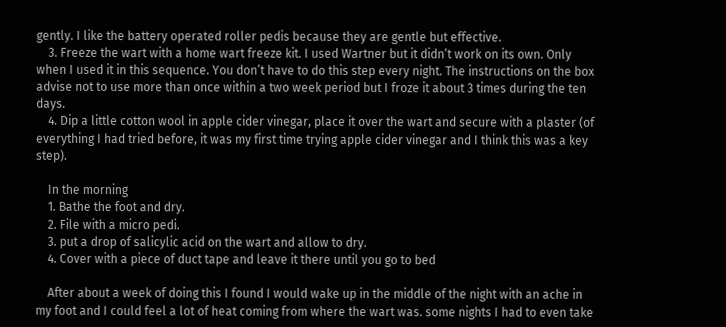gently. I like the battery operated roller pedis because they are gentle but effective.
    3. Freeze the wart with a home wart freeze kit. I used Wartner but it didn’t work on its own. Only when I used it in this sequence. You don’t have to do this step every night. The instructions on the box advise not to use more than once within a two week period but I froze it about 3 times during the ten days.
    4. Dip a little cotton wool in apple cider vinegar, place it over the wart and secure with a plaster (of everything I had tried before, it was my first time trying apple cider vinegar and I think this was a key step).

    In the morning
    1. Bathe the foot and dry.
    2. File with a micro pedi.
    3. put a drop of salicylic acid on the wart and allow to dry.
    4. Cover with a piece of duct tape and leave it there until you go to bed

    After about a week of doing this I found I would wake up in the middle of the night with an ache in my foot and I could feel a lot of heat coming from where the wart was. some nights I had to even take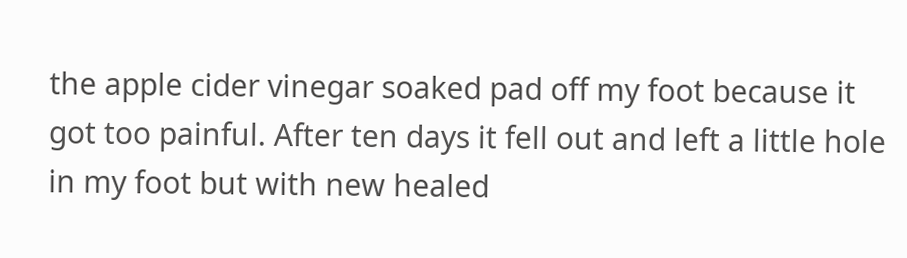the apple cider vinegar soaked pad off my foot because it got too painful. After ten days it fell out and left a little hole in my foot but with new healed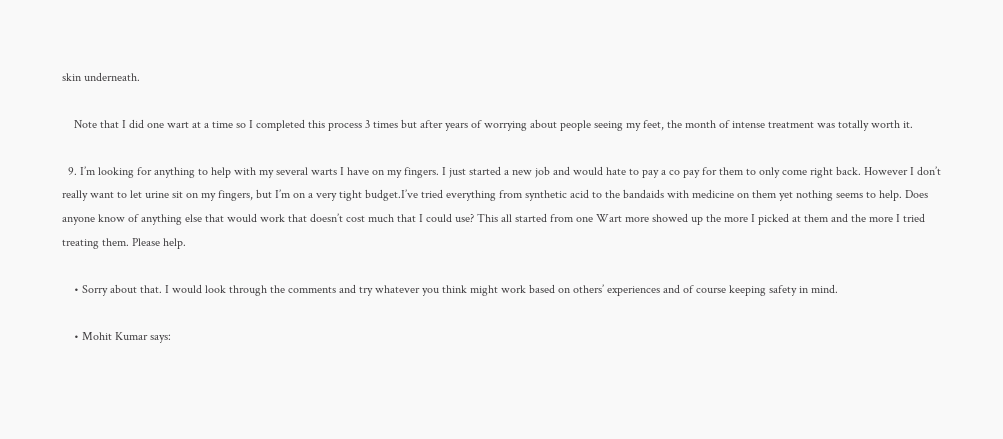skin underneath.

    Note that I did one wart at a time so I completed this process 3 times but after years of worrying about people seeing my feet, the month of intense treatment was totally worth it.

  9. I’m looking for anything to help with my several warts I have on my fingers. I just started a new job and would hate to pay a co pay for them to only come right back. However I don’t really want to let urine sit on my fingers, but I’m on a very tight budget.I’ve tried everything from synthetic acid to the bandaids with medicine on them yet nothing seems to help. Does anyone know of anything else that would work that doesn’t cost much that I could use? This all started from one Wart more showed up the more I picked at them and the more I tried treating them. Please help.

    • Sorry about that. I would look through the comments and try whatever you think might work based on others’ experiences and of course keeping safety in mind.

    • Mohit Kumar says: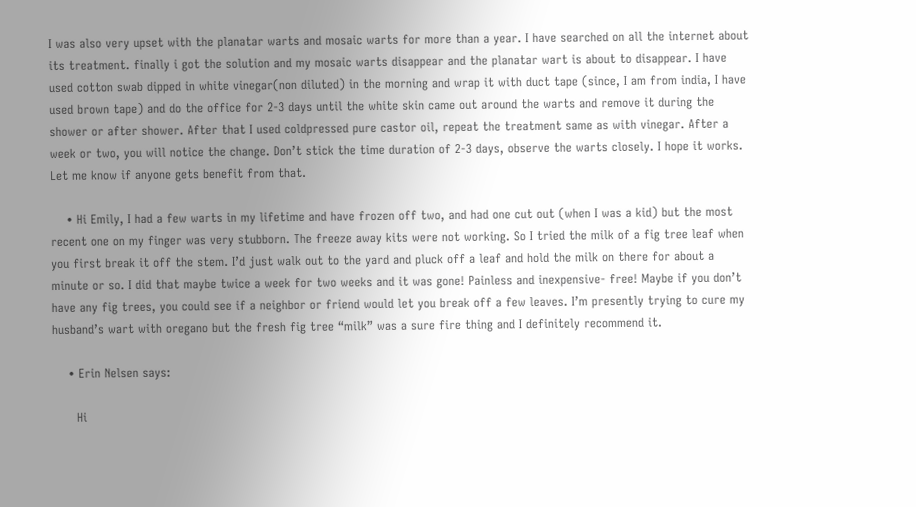I was also very upset with the planatar warts and mosaic warts for more than a year. I have searched on all the internet about its treatment. finally i got the solution and my mosaic warts disappear and the planatar wart is about to disappear. I have used cotton swab dipped in white vinegar(non diluted) in the morning and wrap it with duct tape (since, I am from india, I have used brown tape) and do the office for 2-3 days until the white skin came out around the warts and remove it during the shower or after shower. After that I used coldpressed pure castor oil, repeat the treatment same as with vinegar. After a week or two, you will notice the change. Don’t stick the time duration of 2-3 days, observe the warts closely. I hope it works. Let me know if anyone gets benefit from that.

    • Hi Emily, I had a few warts in my lifetime and have frozen off two, and had one cut out (when I was a kid) but the most recent one on my finger was very stubborn. The freeze away kits were not working. So I tried the milk of a fig tree leaf when you first break it off the stem. I’d just walk out to the yard and pluck off a leaf and hold the milk on there for about a minute or so. I did that maybe twice a week for two weeks and it was gone! Painless and inexpensive- free! Maybe if you don’t have any fig trees, you could see if a neighbor or friend would let you break off a few leaves. I’m presently trying to cure my husband’s wart with oregano but the fresh fig tree “milk” was a sure fire thing and I definitely recommend it.

    • Erin Nelsen says:

      Hi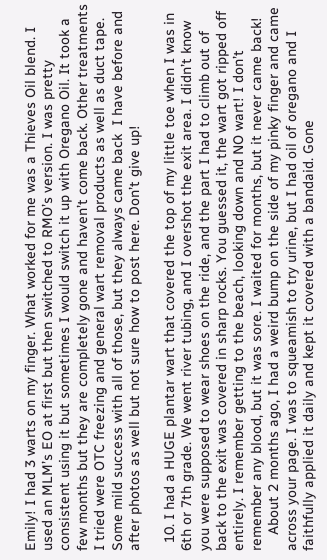Emily! I had 3 warts on my finger. What worked for me was a Thieves Oil blend. I used an MLM’s EO at first but then switched to RMO’s version. I was pretty consistent using it but sometimes I would switch it up with Oregano Oil. It took a few months but they are completely gone and haven’t come back. Other treatments I tried were OTC freezing and general wart removal products as well as duct tape. Some mild success with all of those, but they always came back  I have before and after photos as well but not sure how to post here. Don’t give up!

  10. I had a HUGE plantar wart that covered the top of my little toe when I was in 6th or 7th grade. We went river tubing, and I overshot the exit area. I didn’t know you were supposed to wear shoes on the ride, and the part I had to climb out of back to the exit was covered in sharp rocks. You guessed it, the wart got ripped off entirely. I remember getting to the beach, looking down and NO wart! I don’t remember any blood, but it was sore. I waited for months, but it never came back!
    About 2 months ago, I had a weird bump on the side of my pinky finger and came across your page. I was to squeamish to try urine, but I had oil of oregano and I faithfully applied it daily and kept it covered with a bandaid. Gone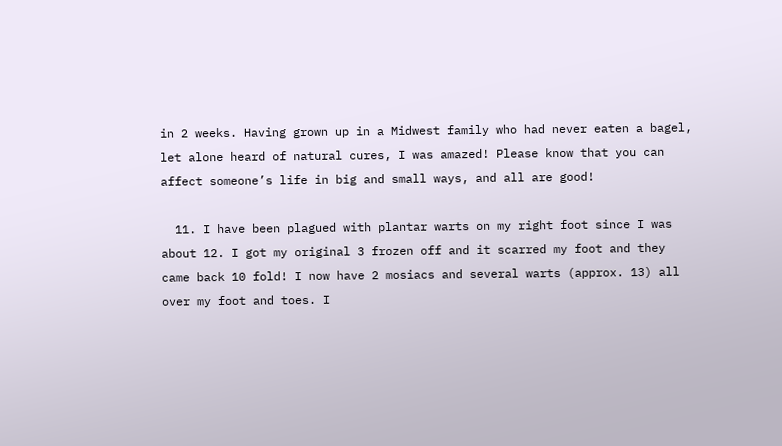in 2 weeks. Having grown up in a Midwest family who had never eaten a bagel, let alone heard of natural cures, I was amazed! Please know that you can affect someone’s life in big and small ways, and all are good!

  11. I have been plagued with plantar warts on my right foot since I was about 12. I got my original 3 frozen off and it scarred my foot and they came back 10 fold! I now have 2 mosiacs and several warts (approx. 13) all over my foot and toes. I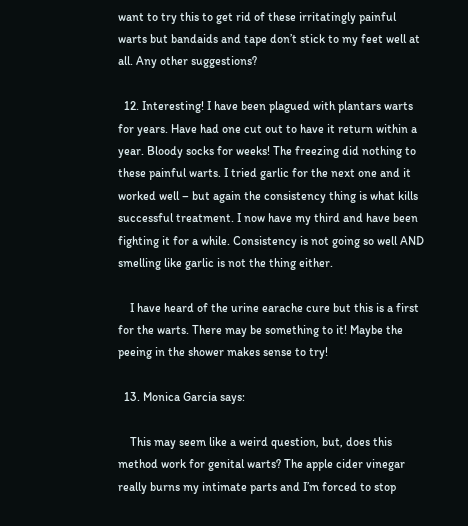want to try this to get rid of these irritatingly painful warts but bandaids and tape don’t stick to my feet well at all. Any other suggestions?

  12. Interesting! I have been plagued with plantars warts for years. Have had one cut out to have it return within a year. Bloody socks for weeks! The freezing did nothing to these painful warts. I tried garlic for the next one and it worked well – but again the consistency thing is what kills successful treatment. I now have my third and have been fighting it for a while. Consistency is not going so well AND smelling like garlic is not the thing either.

    I have heard of the urine earache cure but this is a first for the warts. There may be something to it! Maybe the peeing in the shower makes sense to try!

  13. Monica Garcia says:

    This may seem like a weird question, but, does this method work for genital warts? The apple cider vinegar really burns my intimate parts and I’m forced to stop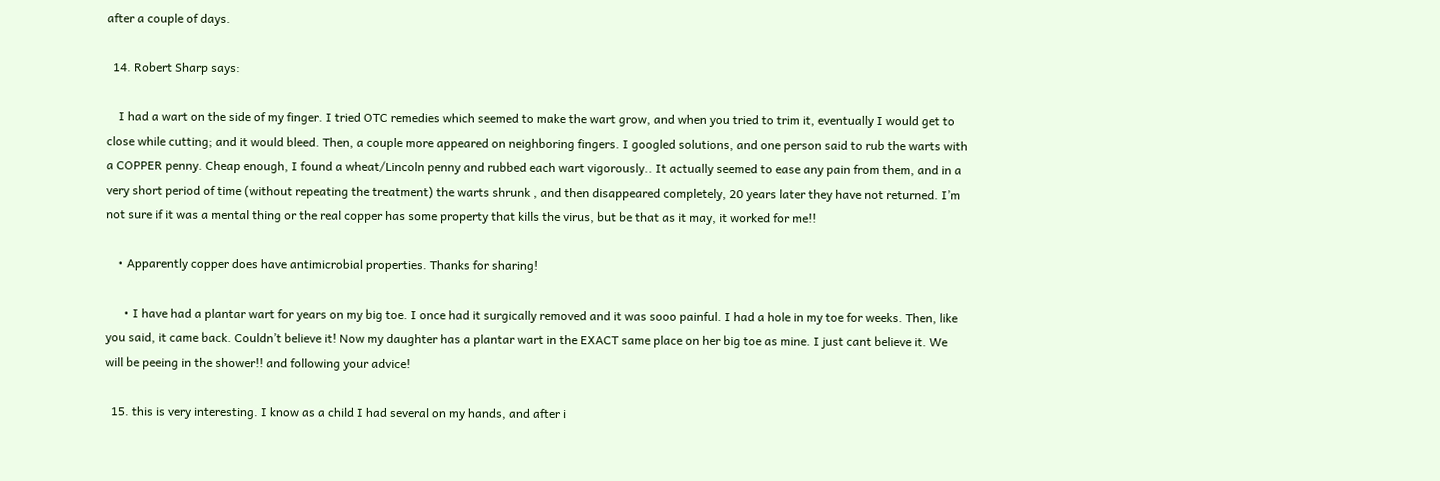after a couple of days.

  14. Robert Sharp says:

    I had a wart on the side of my finger. I tried OTC remedies which seemed to make the wart grow, and when you tried to trim it, eventually I would get to close while cutting; and it would bleed. Then, a couple more appeared on neighboring fingers. I googled solutions, and one person said to rub the warts with a COPPER penny. Cheap enough, I found a wheat/Lincoln penny and rubbed each wart vigorously.. It actually seemed to ease any pain from them, and in a very short period of time (without repeating the treatment) the warts shrunk , and then disappeared completely, 20 years later they have not returned. I’m not sure if it was a mental thing or the real copper has some property that kills the virus, but be that as it may, it worked for me!!

    • Apparently copper does have antimicrobial properties. Thanks for sharing!

      • I have had a plantar wart for years on my big toe. I once had it surgically removed and it was sooo painful. I had a hole in my toe for weeks. Then, like you said, it came back. Couldn’t believe it! Now my daughter has a plantar wart in the EXACT same place on her big toe as mine. I just cant believe it. We will be peeing in the shower!! and following your advice!

  15. this is very interesting. I know as a child I had several on my hands, and after i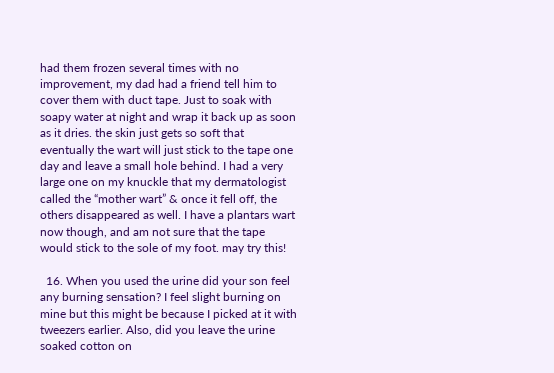had them frozen several times with no improvement, my dad had a friend tell him to cover them with duct tape. Just to soak with soapy water at night and wrap it back up as soon as it dries. the skin just gets so soft that eventually the wart will just stick to the tape one day and leave a small hole behind. I had a very large one on my knuckle that my dermatologist called the “mother wart” & once it fell off, the others disappeared as well. I have a plantars wart now though, and am not sure that the tape would stick to the sole of my foot. may try this!

  16. When you used the urine did your son feel any burning sensation? I feel slight burning on mine but this might be because I picked at it with tweezers earlier. Also, did you leave the urine soaked cotton on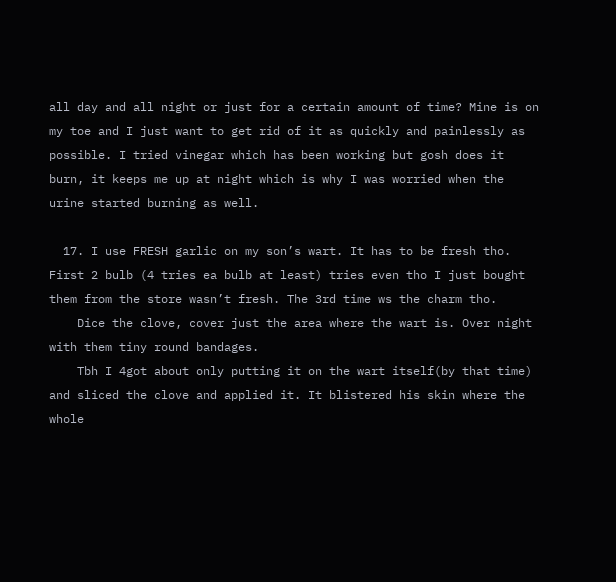all day and all night or just for a certain amount of time? Mine is on my toe and I just want to get rid of it as quickly and painlessly as possible. I tried vinegar which has been working but gosh does it burn, it keeps me up at night which is why I was worried when the urine started burning as well.

  17. I use FRESH garlic on my son’s wart. It has to be fresh tho. First 2 bulb (4 tries ea bulb at least) tries even tho I just bought them from the store wasn’t fresh. The 3rd time ws the charm tho.
    Dice the clove, cover just the area where the wart is. Over night with them tiny round bandages.
    Tbh I 4got about only putting it on the wart itself(by that time) and sliced the clove and applied it. It blistered his skin where the whole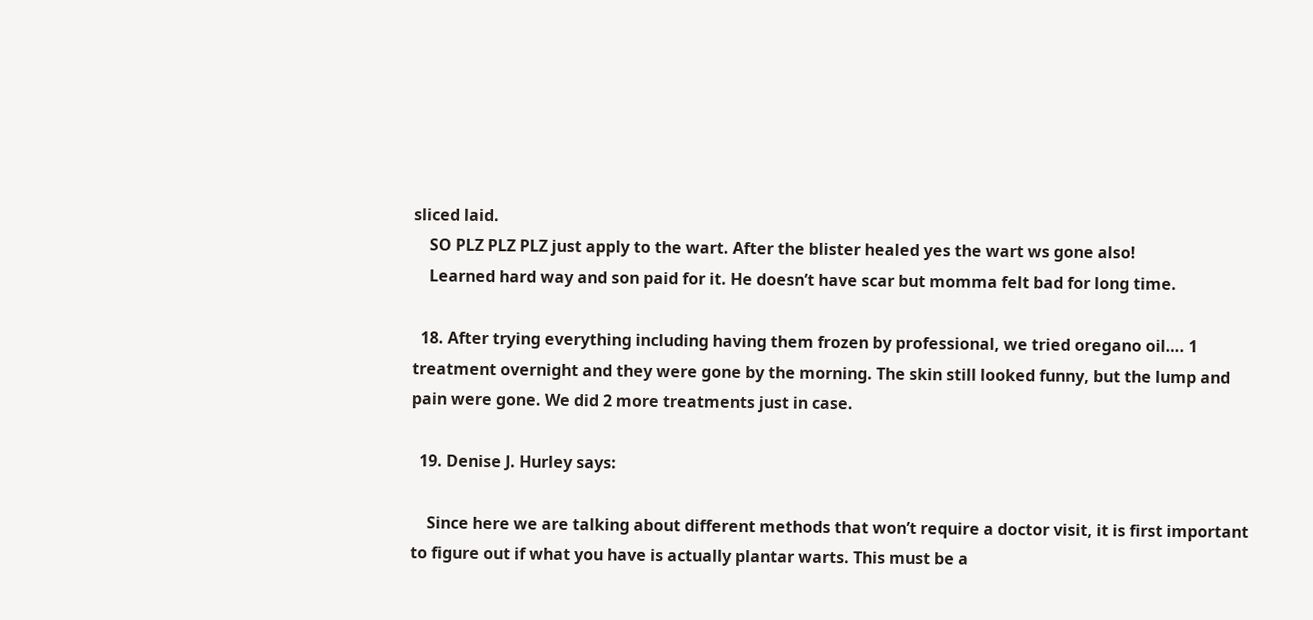sliced laid.
    SO PLZ PLZ PLZ just apply to the wart. After the blister healed yes the wart ws gone also!
    Learned hard way and son paid for it. He doesn’t have scar but momma felt bad for long time.

  18. After trying everything including having them frozen by professional, we tried oregano oil…. 1 treatment overnight and they were gone by the morning. The skin still looked funny, but the lump and pain were gone. We did 2 more treatments just in case.

  19. Denise J. Hurley says:

    Since here we are talking about different methods that won’t require a doctor visit, it is first important to figure out if what you have is actually plantar warts. This must be a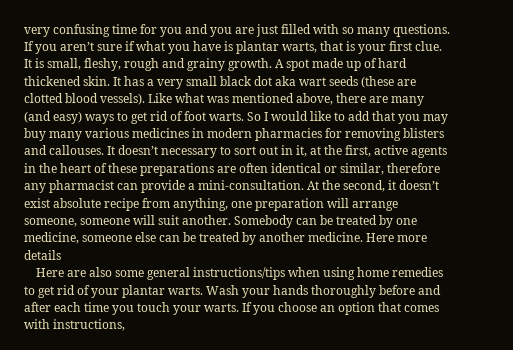very confusing time for you and you are just filled with so many questions. If you aren’t sure if what you have is plantar warts, that is your first clue. It is small, fleshy, rough and grainy growth. A spot made up of hard thickened skin. It has a very small black dot aka wart seeds (these are clotted blood vessels). Like what was mentioned above, there are many (and easy) ways to get rid of foot warts. So I would like to add that you may buy many various medicines in modern pharmacies for removing blisters and callouses. It doesn’t necessary to sort out in it, at the first, active agents in the heart of these preparations are often identical or similar, therefore any pharmacist can provide a mini-consultation. At the second, it doesn’t exist absolute recipe from anything, one preparation will arrange someone, someone will suit another. Somebody can be treated by one medicine, someone else can be treated by another medicine. Here more details
    Here are also some general instructions/tips when using home remedies to get rid of your plantar warts. Wash your hands thoroughly before and after each time you touch your warts. If you choose an option that comes with instructions,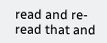read and re-read that and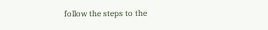follow the steps to the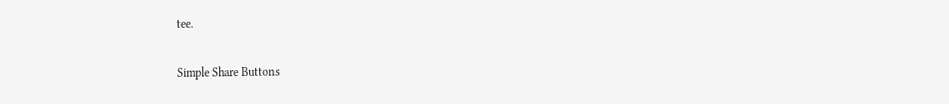tee.

Simple Share Buttons